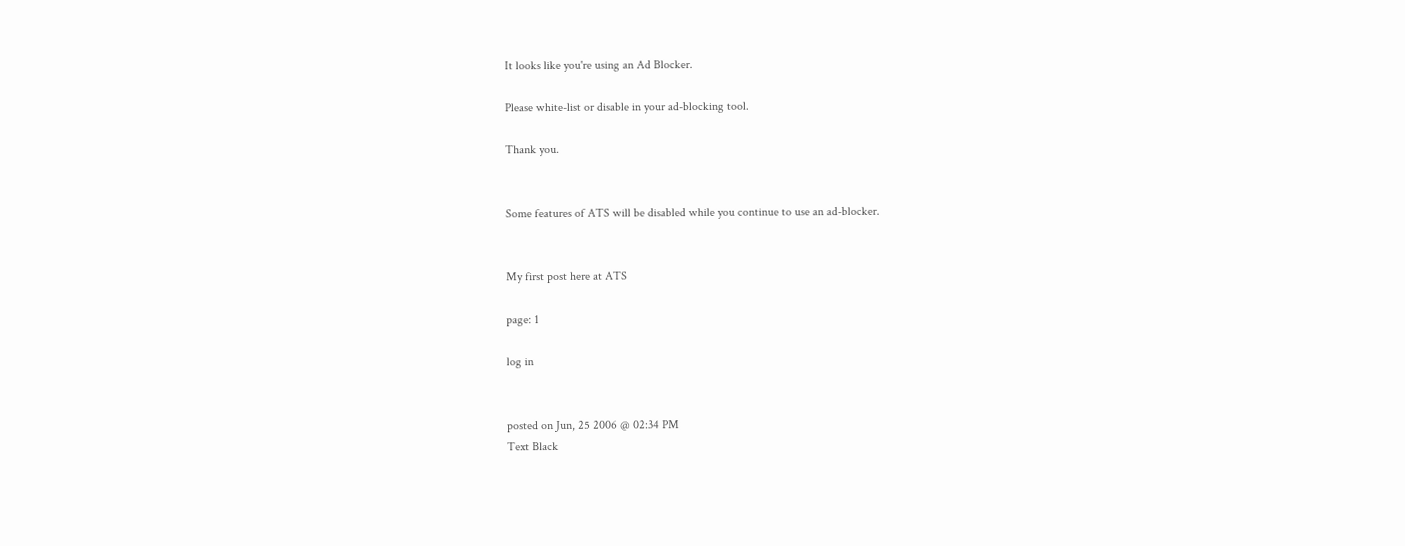It looks like you're using an Ad Blocker.

Please white-list or disable in your ad-blocking tool.

Thank you.


Some features of ATS will be disabled while you continue to use an ad-blocker.


My first post here at ATS

page: 1

log in


posted on Jun, 25 2006 @ 02:34 PM
Text Black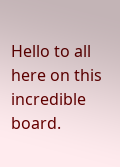Hello to all here on this incredible board.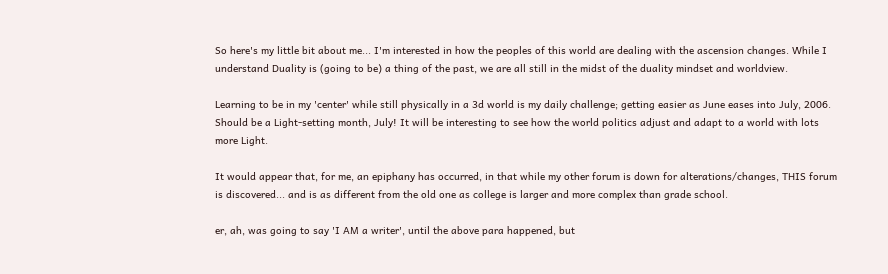So here's my little bit about me... I'm interested in how the peoples of this world are dealing with the ascension changes. While I understand Duality is (going to be) a thing of the past, we are all still in the midst of the duality mindset and worldview.

Learning to be in my 'center' while still physically in a 3d world is my daily challenge; getting easier as June eases into July, 2006. Should be a Light-setting month, July! It will be interesting to see how the world politics adjust and adapt to a world with lots more Light.

It would appear that, for me, an epiphany has occurred, in that while my other forum is down for alterations/changes, THIS forum is discovered... and is as different from the old one as college is larger and more complex than grade school.

er, ah, was going to say 'I AM a writer', until the above para happened, but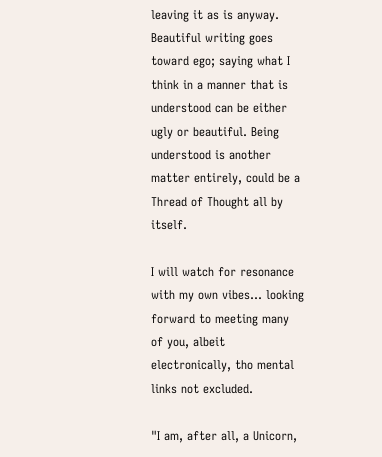leaving it as is anyway. Beautiful writing goes toward ego; saying what I think in a manner that is understood can be either ugly or beautiful. Being understood is another matter entirely, could be a Thread of Thought all by itself.

I will watch for resonance with my own vibes... looking forward to meeting many of you, albeit electronically, tho mental links not excluded.

"I am, after all, a Unicorn,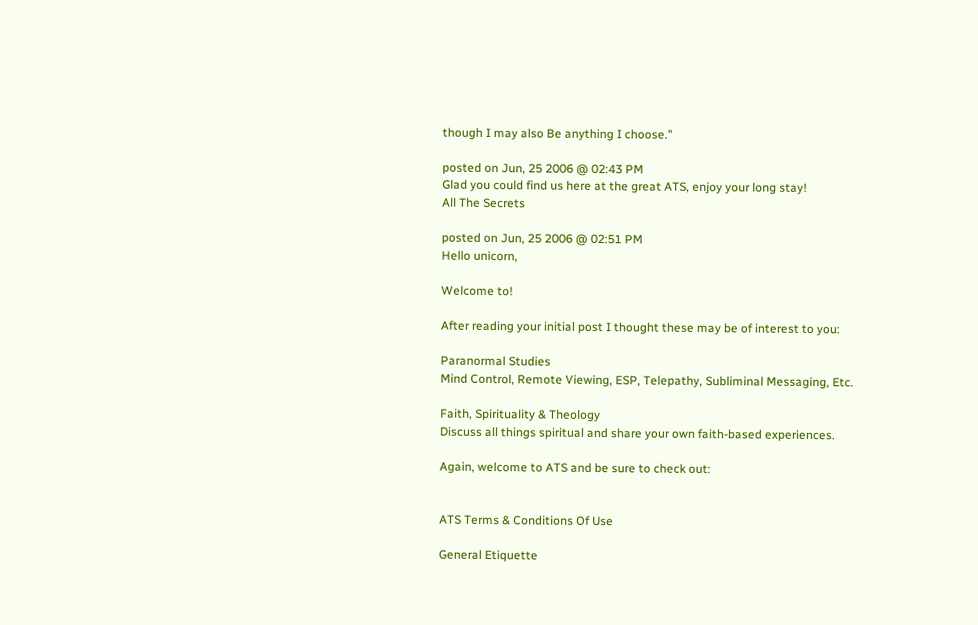though I may also Be anything I choose."

posted on Jun, 25 2006 @ 02:43 PM
Glad you could find us here at the great ATS, enjoy your long stay!
All The Secrets

posted on Jun, 25 2006 @ 02:51 PM
Hello unicorn,

Welcome to!

After reading your initial post I thought these may be of interest to you:

Paranormal Studies
Mind Control, Remote Viewing, ESP, Telepathy, Subliminal Messaging, Etc.

Faith, Spirituality & Theology
Discuss all things spiritual and share your own faith-based experiences.

Again, welcome to ATS and be sure to check out:


ATS Terms & Conditions Of Use

General Etiquette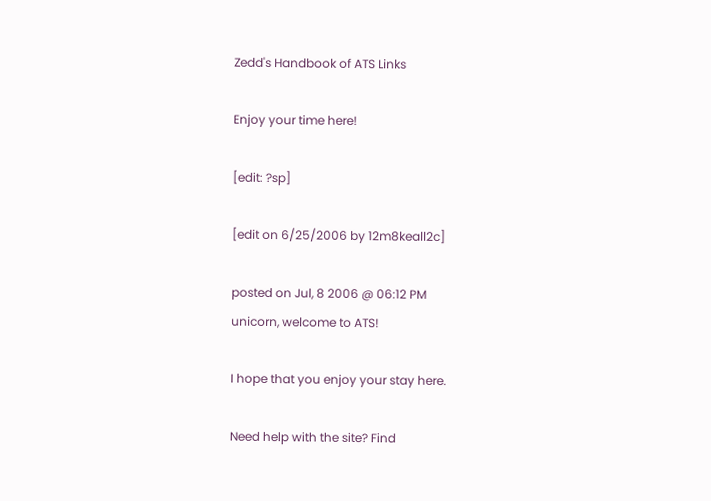Zedd's Handbook of ATS Links

Enjoy your time here!

[edit: ?sp]

[edit on 6/25/2006 by 12m8keall2c]

posted on Jul, 8 2006 @ 06:12 PM
unicorn, welcome to ATS!

I hope that you enjoy your stay here.

Need help with the site? Find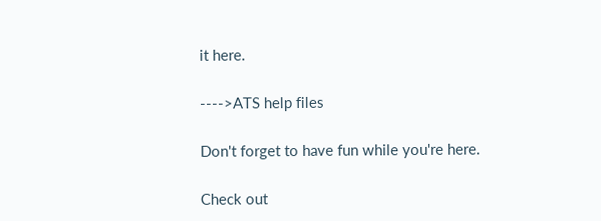it here.

---->ATS help files

Don't forget to have fun while you're here.

Check out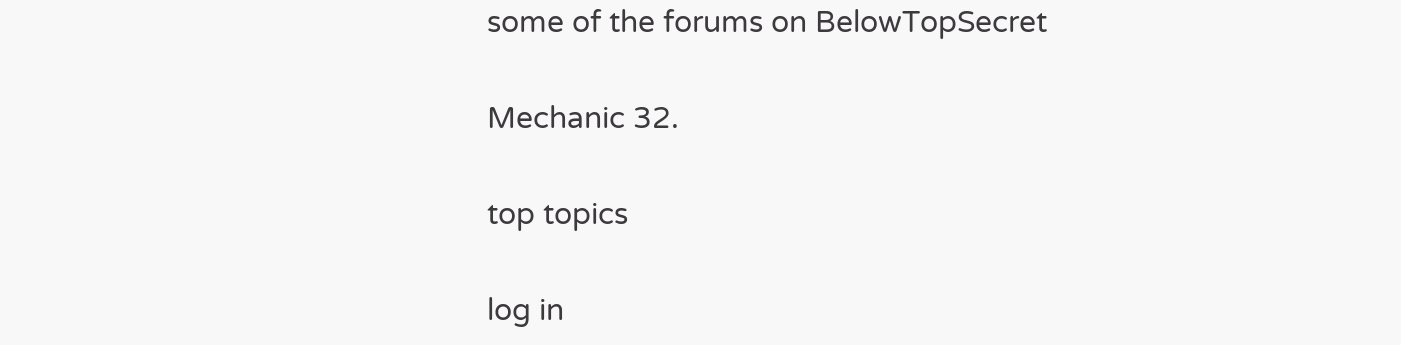some of the forums on BelowTopSecret

Mechanic 32.

top topics

log in